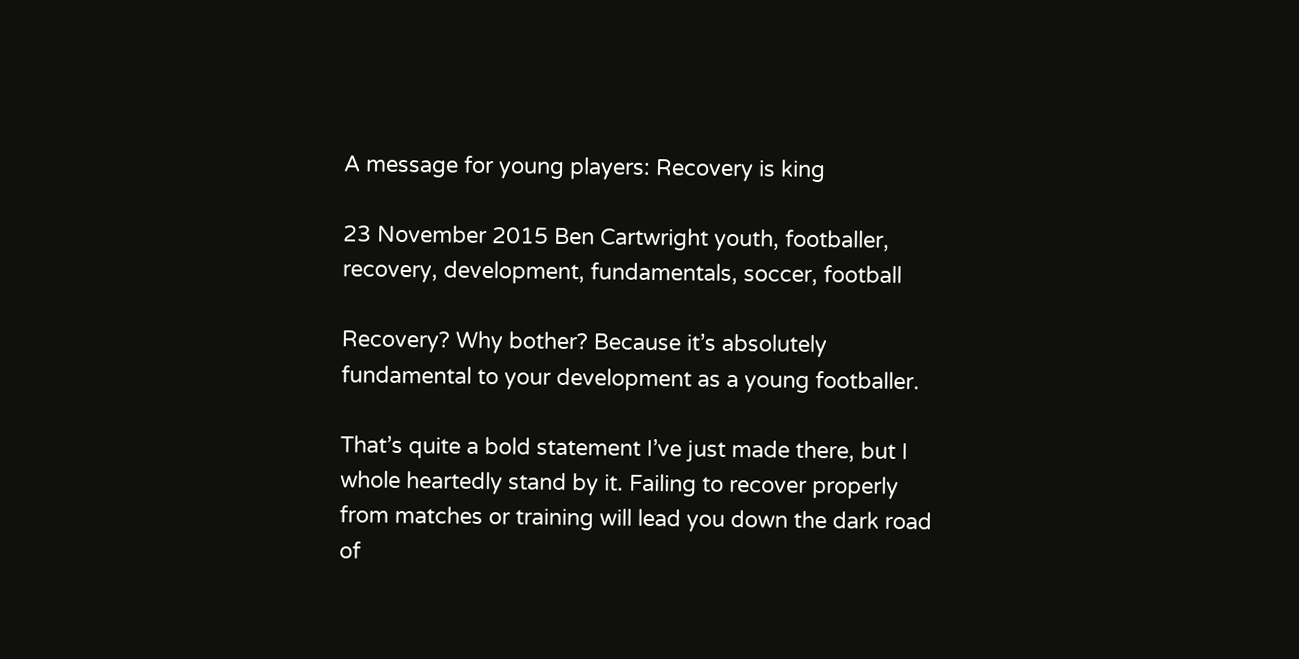A message for young players: Recovery is king

23 November 2015 Ben Cartwright youth, footballer, recovery, development, fundamentals, soccer, football

Recovery? Why bother? Because it’s absolutely fundamental to your development as a young footballer.

That’s quite a bold statement I’ve just made there, but I whole heartedly stand by it. Failing to recover properly from matches or training will lead you down the dark road of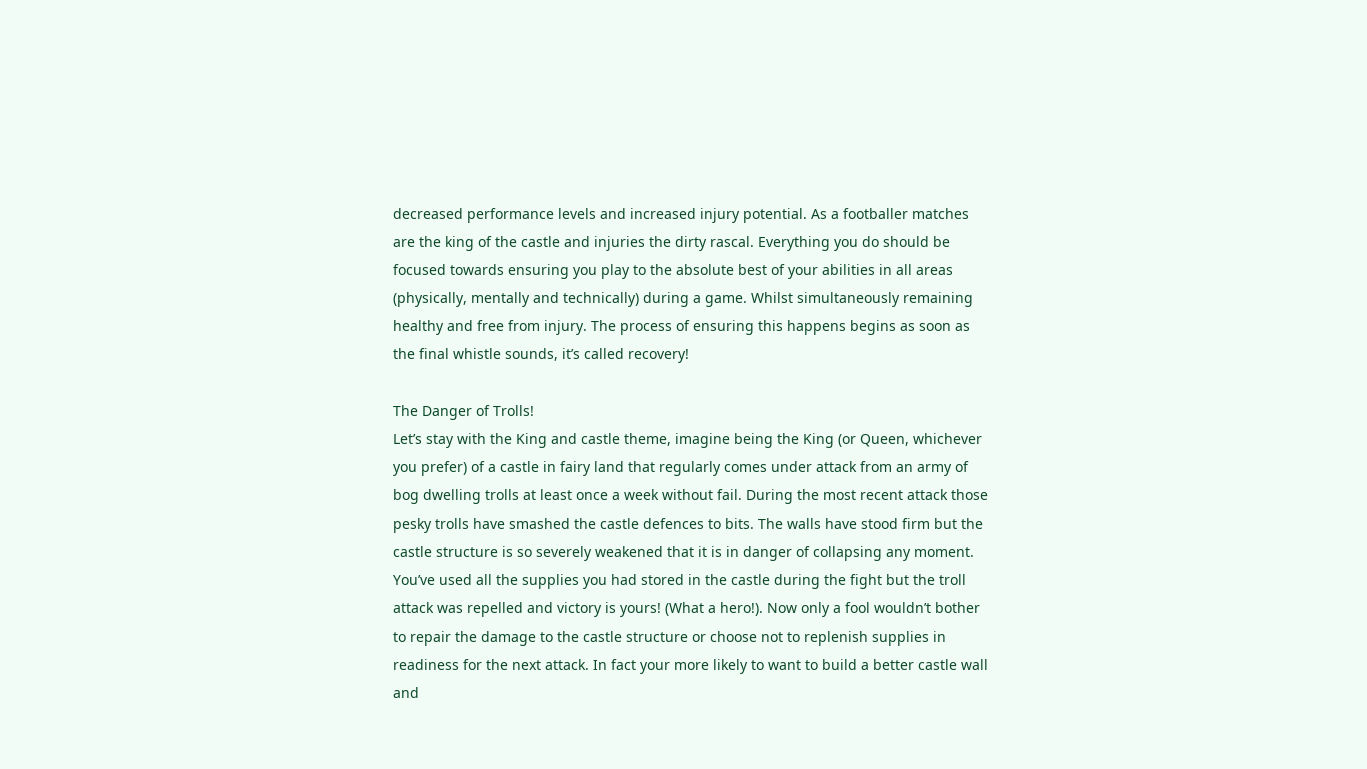decreased performance levels and increased injury potential. As a footballer matches are the king of the castle and injuries the dirty rascal. Everything you do should be focused towards ensuring you play to the absolute best of your abilities in all areas (physically, mentally and technically) during a game. Whilst simultaneously remaining healthy and free from injury. The process of ensuring this happens begins as soon as the final whistle sounds, it’s called recovery!

The Danger of Trolls!
Let’s stay with the King and castle theme, imagine being the King (or Queen, whichever you prefer) of a castle in fairy land that regularly comes under attack from an army of bog dwelling trolls at least once a week without fail. During the most recent attack those pesky trolls have smashed the castle defences to bits. The walls have stood firm but the castle structure is so severely weakened that it is in danger of collapsing any moment. You’ve used all the supplies you had stored in the castle during the fight but the troll attack was repelled and victory is yours! (What a hero!). Now only a fool wouldn’t bother to repair the damage to the castle structure or choose not to replenish supplies in readiness for the next attack. In fact your more likely to want to build a better castle wall and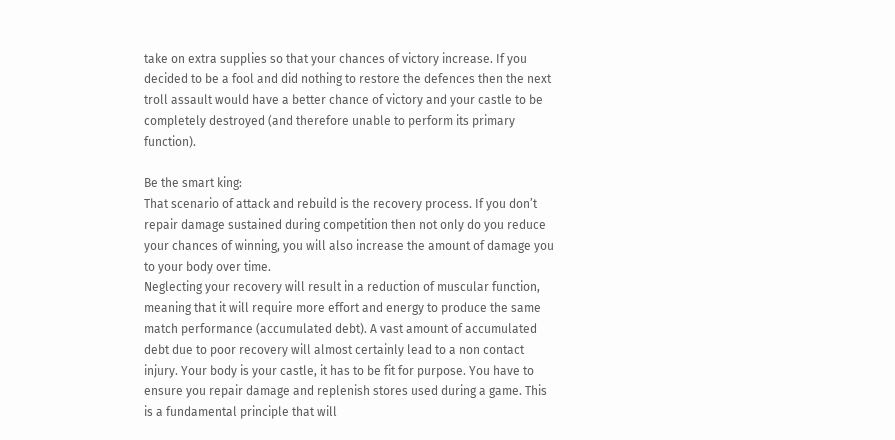take on extra supplies so that your chances of victory increase. If you decided to be a fool and did nothing to restore the defences then the next troll assault would have a better chance of victory and your castle to be completely destroyed (and therefore unable to perform its primary function).

Be the smart king:
That scenario of attack and rebuild is the recovery process. If you don’t repair damage sustained during competition then not only do you reduce your chances of winning, you will also increase the amount of damage you to your body over time.
Neglecting your recovery will result in a reduction of muscular function, meaning that it will require more effort and energy to produce the same match performance (accumulated debt). A vast amount of accumulated debt due to poor recovery will almost certainly lead to a non contact injury. Your body is your castle, it has to be fit for purpose. You have to ensure you repair damage and replenish stores used during a game. This is a fundamental principle that will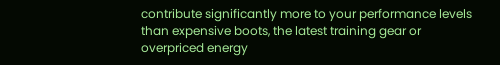contribute significantly more to your performance levels than expensive boots, the latest training gear or overpriced energy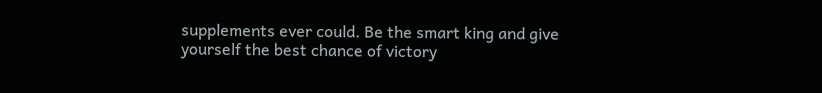supplements ever could. Be the smart king and give yourself the best chance of victory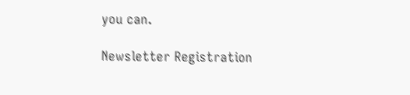you can.

Newsletter Registration